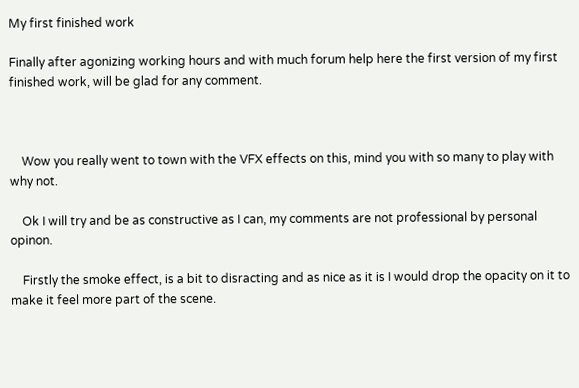My first finished work

Finally after agonizing working hours and with much forum help here the first version of my first finished work, will be glad for any comment.



    Wow you really went to town with the VFX effects on this, mind you with so many to play with why not.

    Ok I will try and be as constructive as I can, my comments are not professional by personal opinon.

    Firstly the smoke effect, is a bit to disracting and as nice as it is I would drop the opacity on it to make it feel more part of the scene.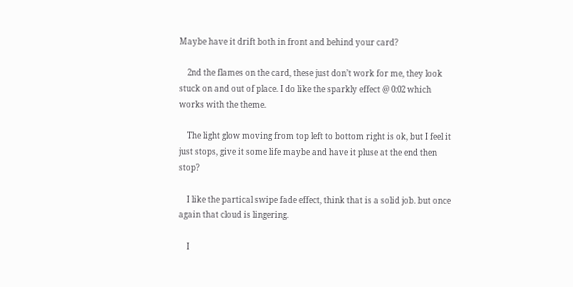Maybe have it drift both in front and behind your card?

    2nd the flames on the card, these just don’t work for me, they look stuck on and out of place. I do like the sparkly effect @ 0:02 which works with the theme.

    The light glow moving from top left to bottom right is ok, but I feel it just stops, give it some life maybe and have it pluse at the end then stop?

    I like the partical swipe fade effect, think that is a solid job. but once again that cloud is lingering.

    I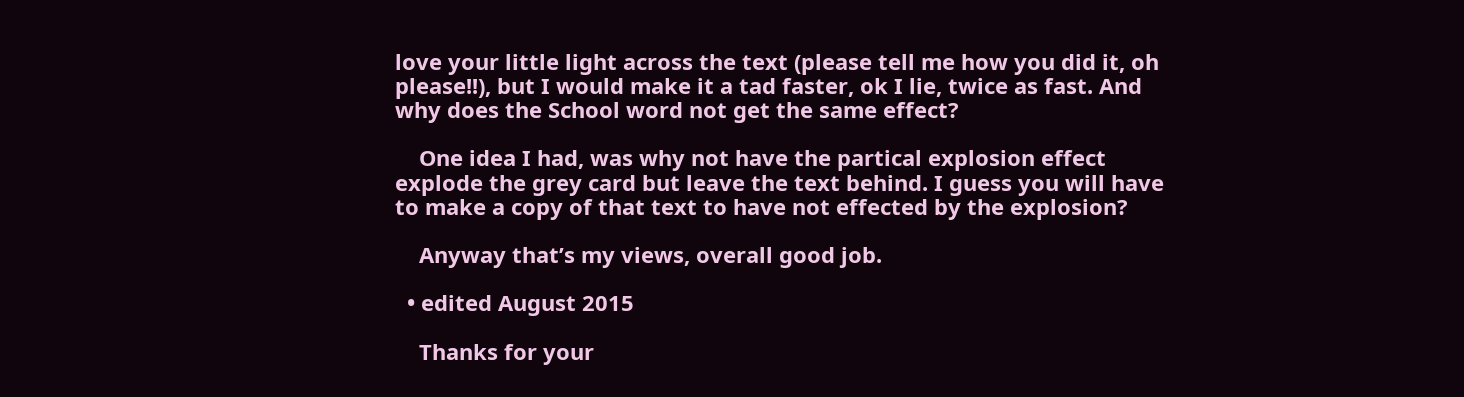love your little light across the text (please tell me how you did it, oh please!!), but I would make it a tad faster, ok I lie, twice as fast. And why does the School word not get the same effect?

    One idea I had, was why not have the partical explosion effect explode the grey card but leave the text behind. I guess you will have to make a copy of that text to have not effected by the explosion?

    Anyway that’s my views, overall good job.

  • edited August 2015

    Thanks for your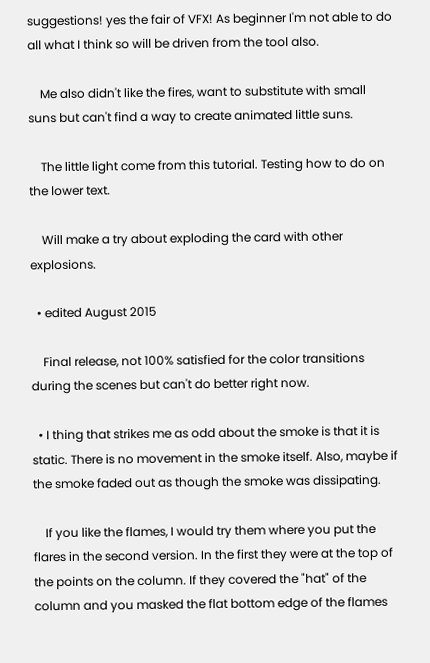suggestions! yes the fair of VFX! As beginner I'm not able to do all what I think so will be driven from the tool also.

    Me also didn't like the fires, want to substitute with small suns but can't find a way to create animated little suns.

    The little light come from this tutorial. Testing how to do on the lower text.

    Will make a try about exploding the card with other explosions.

  • edited August 2015

    Final release, not 100% satisfied for the color transitions during the scenes but can't do better right now.

  • I thing that strikes me as odd about the smoke is that it is static. There is no movement in the smoke itself. Also, maybe if the smoke faded out as though the smoke was dissipating.

    If you like the flames, I would try them where you put the flares in the second version. In the first they were at the top of the points on the column. If they covered the "hat" of the column and you masked the flat bottom edge of the flames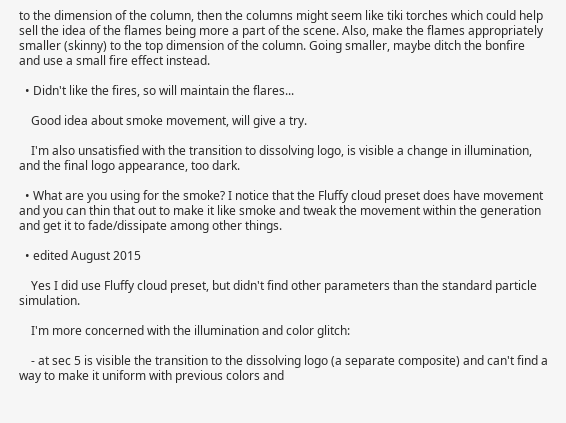to the dimension of the column, then the columns might seem like tiki torches which could help sell the idea of the flames being more a part of the scene. Also, make the flames appropriately smaller (skinny) to the top dimension of the column. Going smaller, maybe ditch the bonfire and use a small fire effect instead.

  • Didn't like the fires, so will maintain the flares...

    Good idea about smoke movement, will give a try.

    I'm also unsatisfied with the transition to dissolving logo, is visible a change in illumination, and the final logo appearance, too dark.

  • What are you using for the smoke? I notice that the Fluffy cloud preset does have movement and you can thin that out to make it like smoke and tweak the movement within the generation and get it to fade/dissipate among other things.

  • edited August 2015

    Yes I did use Fluffy cloud preset, but didn't find other parameters than the standard particle simulation.

    I'm more concerned with the illumination and color glitch:

    - at sec 5 is visible the transition to the dissolving logo (a separate composite) and can't find a way to make it uniform with previous colors and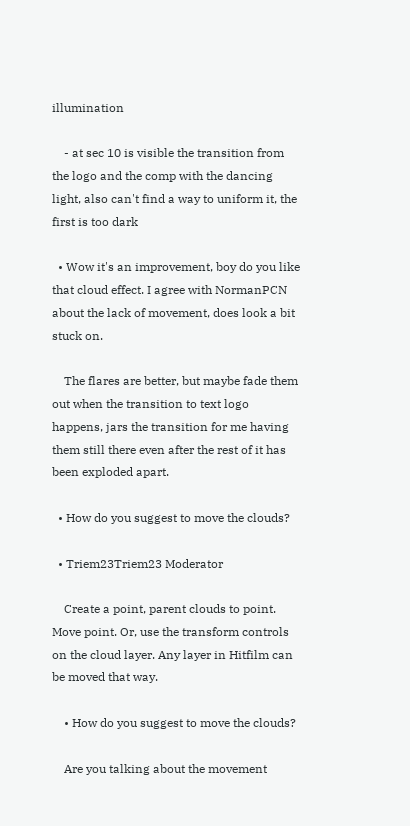illumination

    - at sec 10 is visible the transition from the logo and the comp with the dancing light, also can't find a way to uniform it, the first is too dark

  • Wow it's an improvement, boy do you like that cloud effect. I agree with NormanPCN about the lack of movement, does look a bit stuck on.

    The flares are better, but maybe fade them out when the transition to text logo happens, jars the transition for me having them still there even after the rest of it has been exploded apart.

  • How do you suggest to move the clouds?

  • Triem23Triem23 Moderator

    Create a point, parent clouds to point. Move point. Or, use the transform controls on the cloud layer. Any layer in Hitfilm can be moved that way.

    • How do you suggest to move the clouds?

    Are you talking about the movement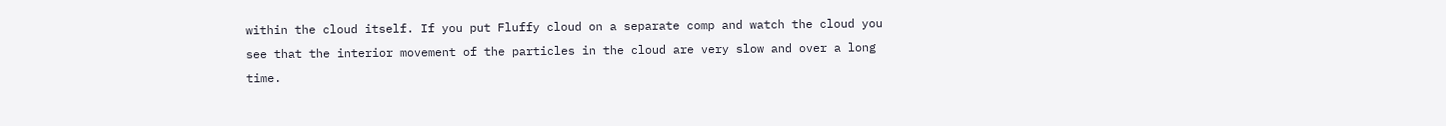within the cloud itself. If you put Fluffy cloud on a separate comp and watch the cloud you see that the interior movement of the particles in the cloud are very slow and over a long time.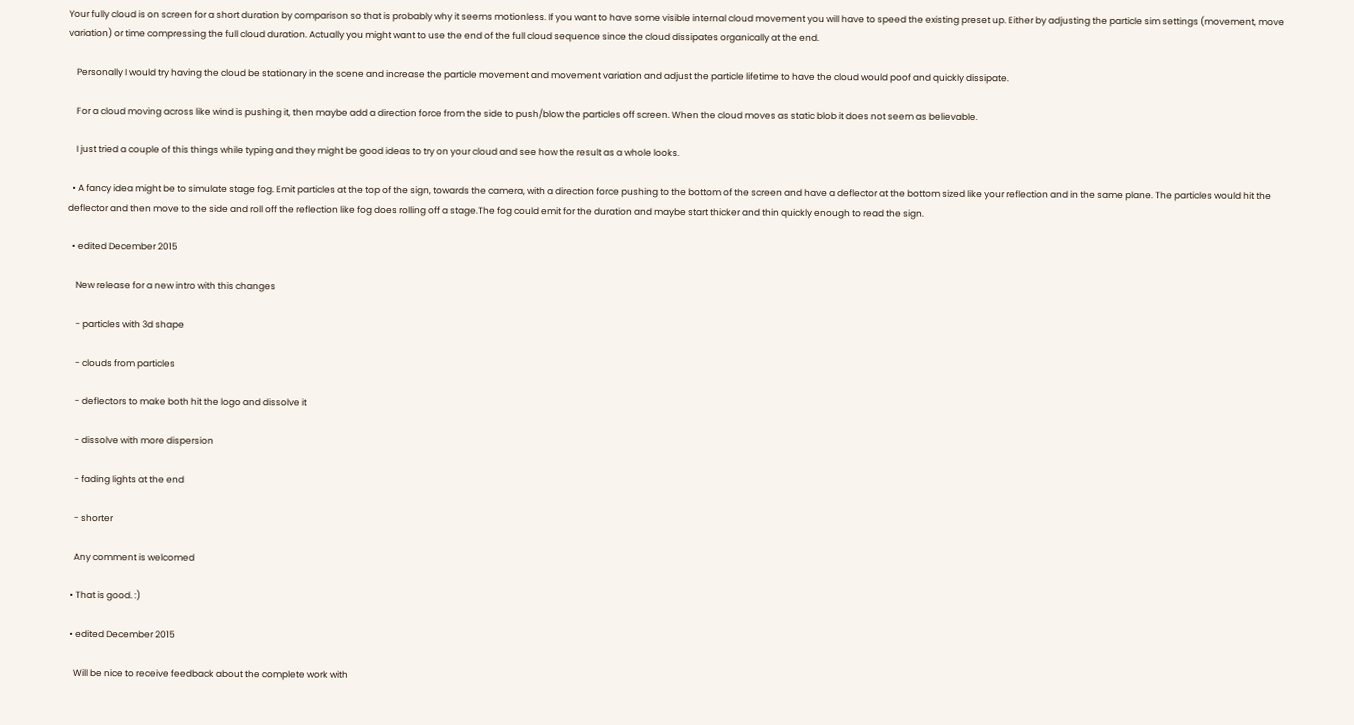Your fully cloud is on screen for a short duration by comparison so that is probably why it seems motionless. If you want to have some visible internal cloud movement you will have to speed the existing preset up. Either by adjusting the particle sim settings (movement, move variation) or time compressing the full cloud duration. Actually you might want to use the end of the full cloud sequence since the cloud dissipates organically at the end.

    Personally I would try having the cloud be stationary in the scene and increase the particle movement and movement variation and adjust the particle lifetime to have the cloud would poof and quickly dissipate.

    For a cloud moving across like wind is pushing it, then maybe add a direction force from the side to push/blow the particles off screen. When the cloud moves as static blob it does not seem as believable.

    I just tried a couple of this things while typing and they might be good ideas to try on your cloud and see how the result as a whole looks.

  • A fancy idea might be to simulate stage fog. Emit particles at the top of the sign, towards the camera, with a direction force pushing to the bottom of the screen and have a deflector at the bottom sized like your reflection and in the same plane. The particles would hit the deflector and then move to the side and roll off the reflection like fog does rolling off a stage.The fog could emit for the duration and maybe start thicker and thin quickly enough to read the sign.

  • edited December 2015

    New release for a new intro with this changes

    - particles with 3d shape

    - clouds from particles

    - deflectors to make both hit the logo and dissolve it

    - dissolve with more dispersion

    - fading lights at the end

    - shorter

    Any comment is welcomed

  • That is good. :)

  • edited December 2015

    Will be nice to receive feedback about the complete work with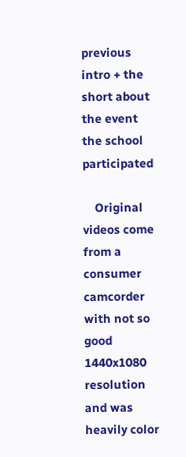previous intro + the short about the event the school participated

    Original videos come from a consumer camcorder with not so good 1440x1080 resolution and was heavily color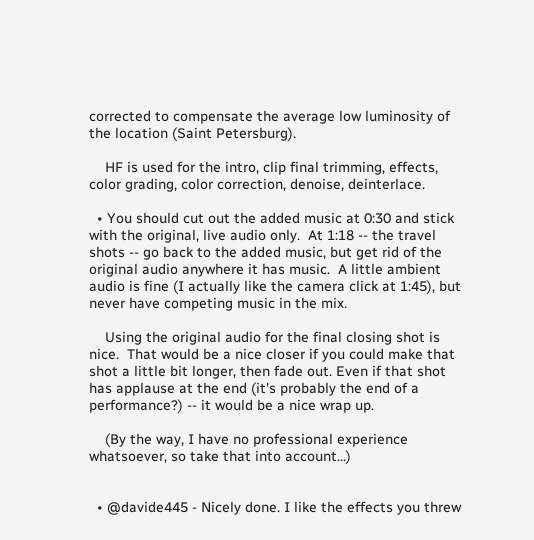corrected to compensate the average low luminosity of the location (Saint Petersburg).

    HF is used for the intro, clip final trimming, effects, color grading, color correction, denoise, deinterlace.

  • You should cut out the added music at 0:30 and stick with the original, live audio only.  At 1:18 -- the travel shots -- go back to the added music, but get rid of the original audio anywhere it has music.  A little ambient audio is fine (I actually like the camera click at 1:45), but never have competing music in the mix.

    Using the original audio for the final closing shot is nice.  That would be a nice closer if you could make that shot a little bit longer, then fade out. Even if that shot has applause at the end (it's probably the end of a performance?) -- it would be a nice wrap up.

    (By the way, I have no professional experience whatsoever, so take that into account...)


  • @davide445 - Nicely done. I like the effects you threw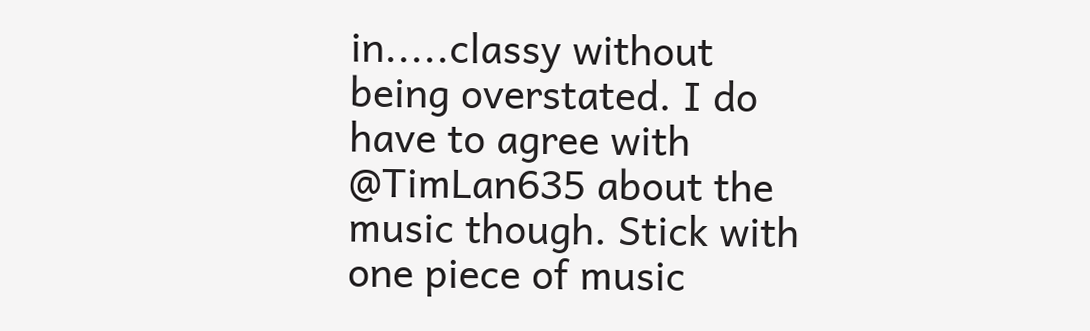in.....classy without being overstated. I do have to agree with @TimLan635 about the music though. Stick with one piece of music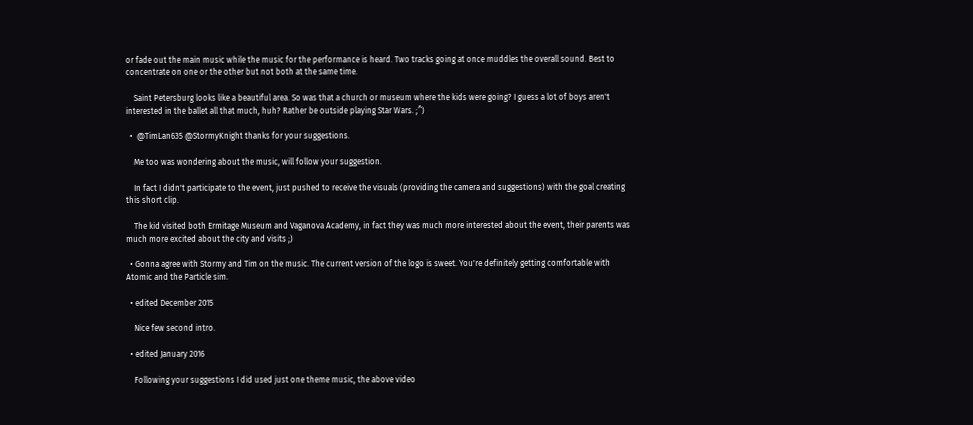or fade out the main music while the music for the performance is heard. Two tracks going at once muddles the overall sound. Best to concentrate on one or the other but not both at the same time.

    Saint Petersburg looks like a beautiful area. So was that a church or museum where the kids were going? I guess a lot of boys aren't interested in the ballet all that much, huh? Rather be outside playing Star Wars. ;^)

  •  @TimLan635 @StormyKnight thanks for your suggestions.

    Me too was wondering about the music, will follow your suggestion.

    In fact I didn't participate to the event, just pushed to receive the visuals (providing the camera and suggestions) with the goal creating this short clip.

    The kid visited both Ermitage Museum and Vaganova Academy, in fact they was much more interested about the event, their parents was much more excited about the city and visits ;)

  • Gonna agree with Stormy and Tim on the music. The current version of the logo is sweet. You're definitely getting comfortable with Atomic and the Particle sim.

  • edited December 2015

    Nice few second intro.

  • edited January 2016

    Following your suggestions I did used just one theme music, the above video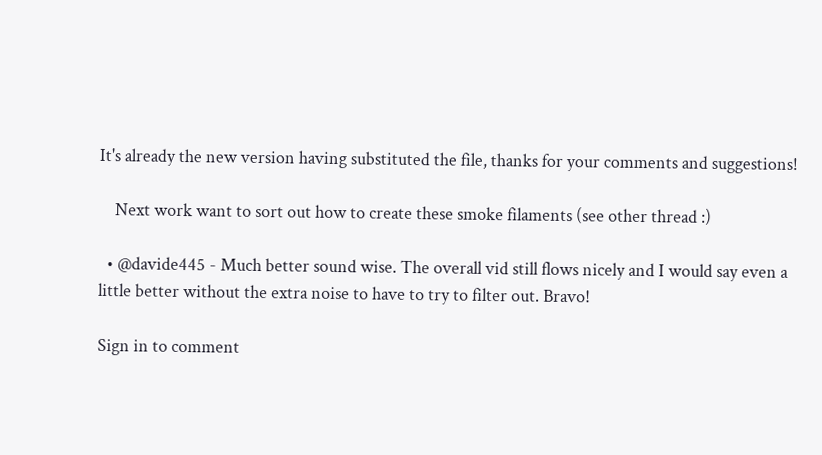It's already the new version having substituted the file, thanks for your comments and suggestions!

    Next work want to sort out how to create these smoke filaments (see other thread :)

  • @davide445 - Much better sound wise. The overall vid still flows nicely and I would say even a little better without the extra noise to have to try to filter out. Bravo!

Sign in to comment